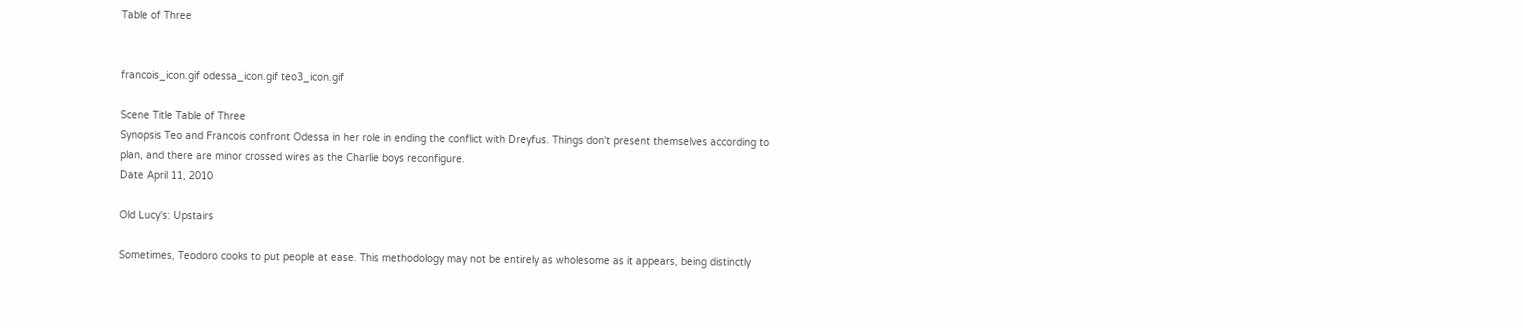Table of Three


francois_icon.gif odessa_icon.gif teo3_icon.gif

Scene Title Table of Three
Synopsis Teo and Francois confront Odessa in her role in ending the conflict with Dreyfus. Things don't present themselves according to plan, and there are minor crossed wires as the Charlie boys reconfigure.
Date April 11, 2010

Old Lucy's: Upstairs

Sometimes, Teodoro cooks to put people at ease. This methodology may not be entirely as wholesome as it appears, being distinctly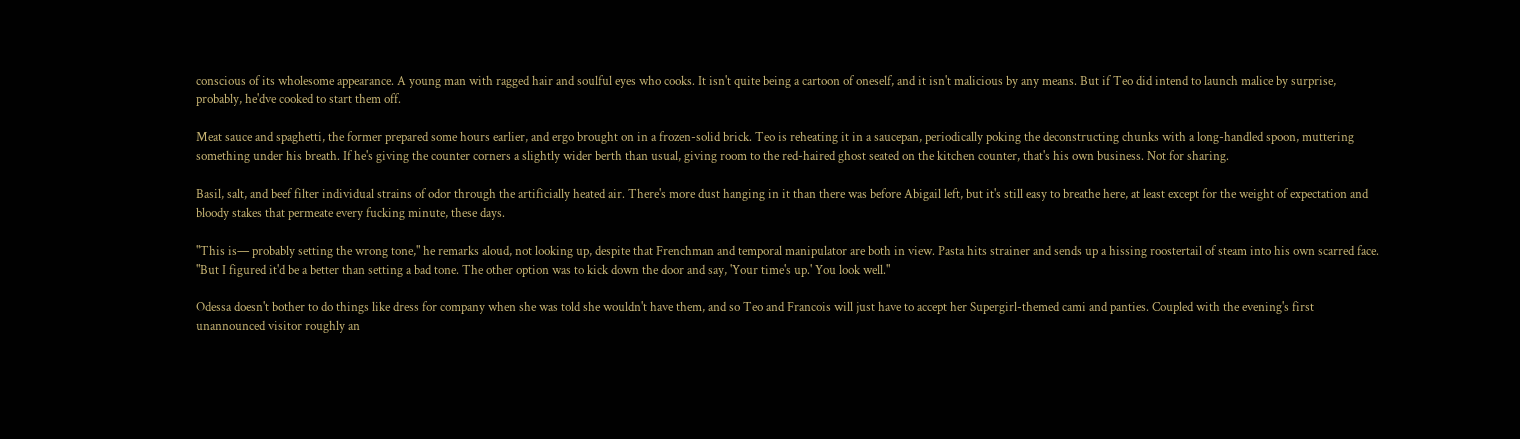conscious of its wholesome appearance. A young man with ragged hair and soulful eyes who cooks. It isn't quite being a cartoon of oneself, and it isn't malicious by any means. But if Teo did intend to launch malice by surprise, probably, he'dve cooked to start them off.

Meat sauce and spaghetti, the former prepared some hours earlier, and ergo brought on in a frozen-solid brick. Teo is reheating it in a saucepan, periodically poking the deconstructing chunks with a long-handled spoon, muttering something under his breath. If he's giving the counter corners a slightly wider berth than usual, giving room to the red-haired ghost seated on the kitchen counter, that's his own business. Not for sharing.

Basil, salt, and beef filter individual strains of odor through the artificially heated air. There's more dust hanging in it than there was before Abigail left, but it's still easy to breathe here, at least except for the weight of expectation and bloody stakes that permeate every fucking minute, these days.

"This is— probably setting the wrong tone," he remarks aloud, not looking up, despite that Frenchman and temporal manipulator are both in view. Pasta hits strainer and sends up a hissing roostertail of steam into his own scarred face. "But I figured it'd be a better than setting a bad tone. The other option was to kick down the door and say, 'Your time's up.' You look well."

Odessa doesn't bother to do things like dress for company when she was told she wouldn't have them, and so Teo and Francois will just have to accept her Supergirl-themed cami and panties. Coupled with the evening's first unannounced visitor roughly an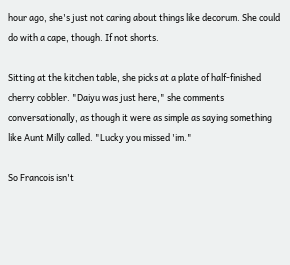hour ago, she's just not caring about things like decorum. She could do with a cape, though. If not shorts.

Sitting at the kitchen table, she picks at a plate of half-finished cherry cobbler. "Daiyu was just here," she comments conversationally, as though it were as simple as saying something like Aunt Milly called. "Lucky you missed 'im."

So Francois isn't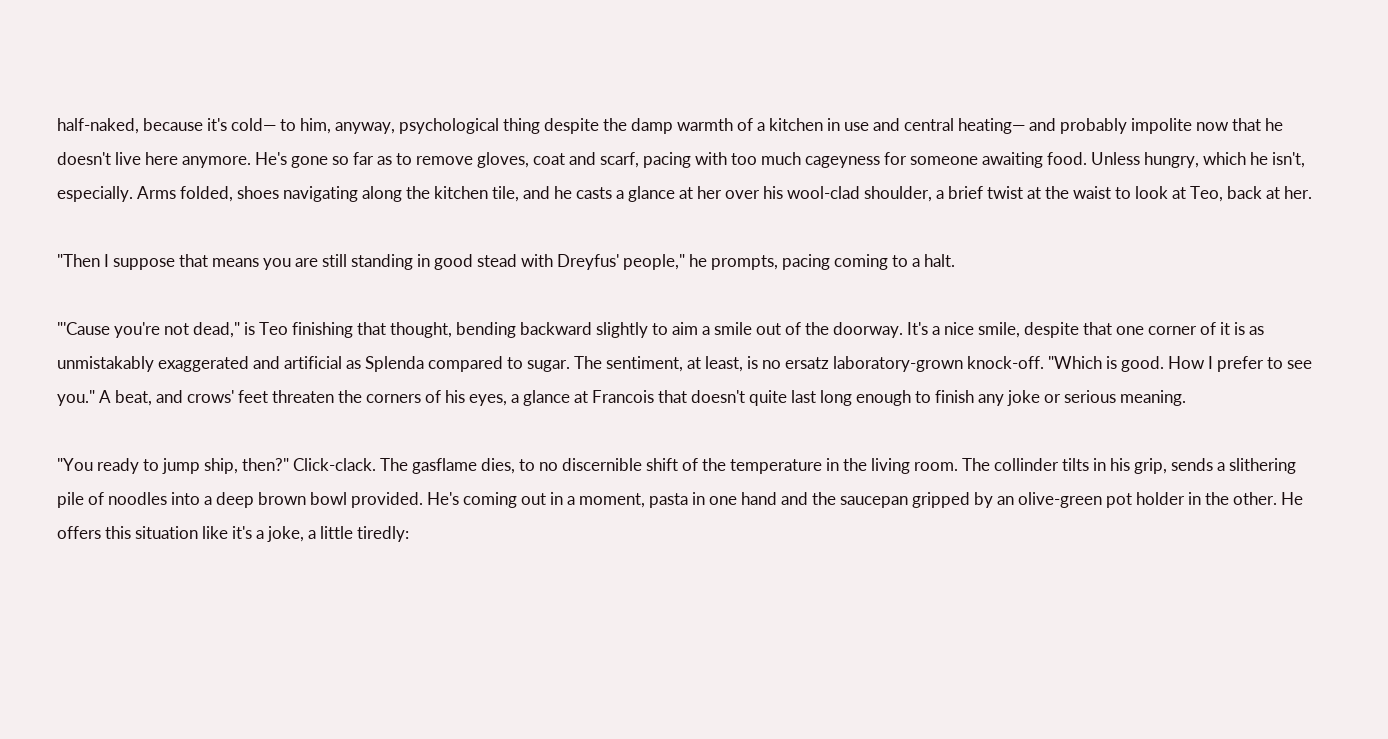half-naked, because it's cold— to him, anyway, psychological thing despite the damp warmth of a kitchen in use and central heating— and probably impolite now that he doesn't live here anymore. He's gone so far as to remove gloves, coat and scarf, pacing with too much cageyness for someone awaiting food. Unless hungry, which he isn't, especially. Arms folded, shoes navigating along the kitchen tile, and he casts a glance at her over his wool-clad shoulder, a brief twist at the waist to look at Teo, back at her.

"Then I suppose that means you are still standing in good stead with Dreyfus' people," he prompts, pacing coming to a halt.

"'Cause you're not dead," is Teo finishing that thought, bending backward slightly to aim a smile out of the doorway. It's a nice smile, despite that one corner of it is as unmistakably exaggerated and artificial as Splenda compared to sugar. The sentiment, at least, is no ersatz laboratory-grown knock-off. "Which is good. How I prefer to see you." A beat, and crows' feet threaten the corners of his eyes, a glance at Francois that doesn't quite last long enough to finish any joke or serious meaning.

"You ready to jump ship, then?" Click-clack. The gasflame dies, to no discernible shift of the temperature in the living room. The collinder tilts in his grip, sends a slithering pile of noodles into a deep brown bowl provided. He's coming out in a moment, pasta in one hand and the saucepan gripped by an olive-green pot holder in the other. He offers this situation like it's a joke, a little tiredly: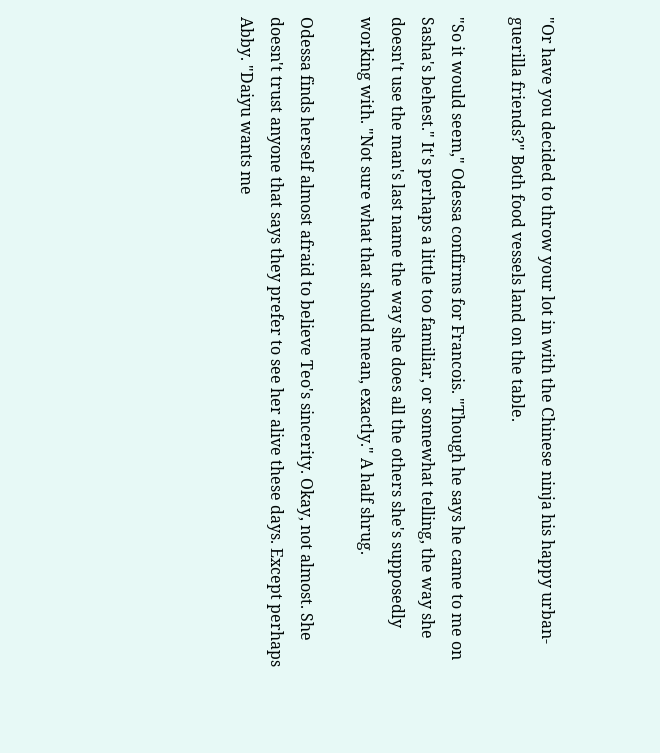"Or have you decided to throw your lot in with the Chinese ninja his happy urban-guerilla friends?" Both food vessels land on the table.

"So it would seem," Odessa confirms for Francois. "Though he says he came to me on Sasha's behest." It's perhaps a little too familiar, or somewhat telling, the way she doesn't use the man's last name the way she does all the others she's supposedly working with. "Not sure what that should mean, exactly." A half shrug.

Odessa finds herself almost afraid to believe Teo's sincerity. Okay, not almost. She doesn't trust anyone that says they prefer to see her alive these days. Except perhaps Abby. "Daiyu wants me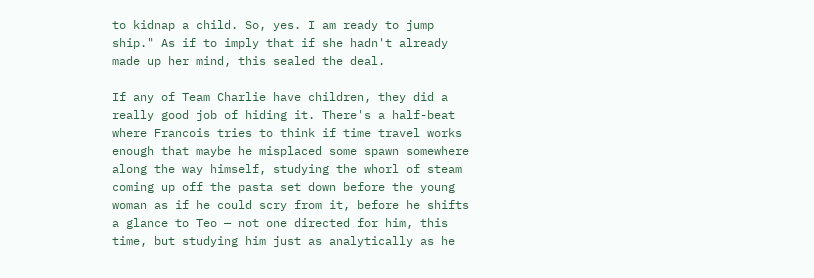to kidnap a child. So, yes. I am ready to jump ship." As if to imply that if she hadn't already made up her mind, this sealed the deal.

If any of Team Charlie have children, they did a really good job of hiding it. There's a half-beat where Francois tries to think if time travel works enough that maybe he misplaced some spawn somewhere along the way himself, studying the whorl of steam coming up off the pasta set down before the young woman as if he could scry from it, before he shifts a glance to Teo — not one directed for him, this time, but studying him just as analytically as he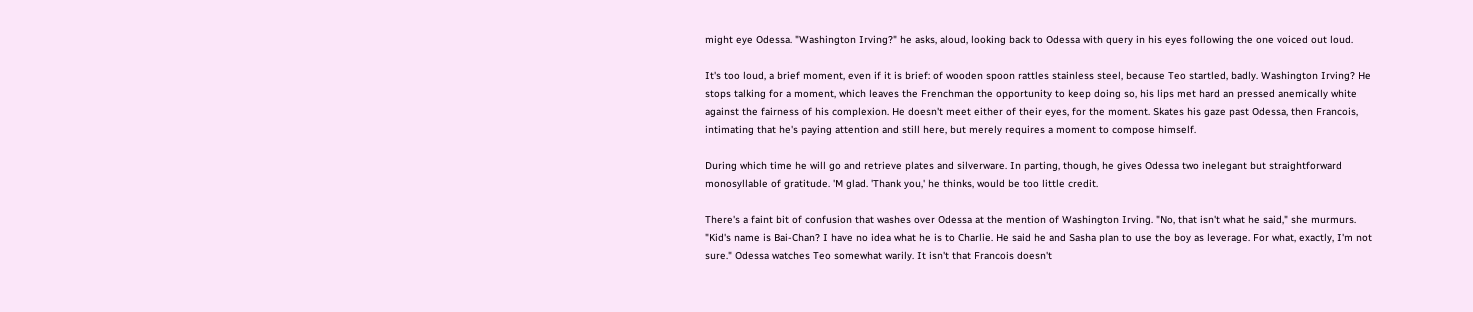might eye Odessa. "Washington Irving?" he asks, aloud, looking back to Odessa with query in his eyes following the one voiced out loud.

It's too loud, a brief moment, even if it is brief: of wooden spoon rattles stainless steel, because Teo startled, badly. Washington Irving? He stops talking for a moment, which leaves the Frenchman the opportunity to keep doing so, his lips met hard an pressed anemically white against the fairness of his complexion. He doesn't meet either of their eyes, for the moment. Skates his gaze past Odessa, then Francois, intimating that he's paying attention and still here, but merely requires a moment to compose himself.

During which time he will go and retrieve plates and silverware. In parting, though, he gives Odessa two inelegant but straightforward monosyllable of gratitude. 'M glad. 'Thank you,' he thinks, would be too little credit.

There's a faint bit of confusion that washes over Odessa at the mention of Washington Irving. "No, that isn't what he said," she murmurs. "Kid's name is Bai-Chan? I have no idea what he is to Charlie. He said he and Sasha plan to use the boy as leverage. For what, exactly, I'm not sure." Odessa watches Teo somewhat warily. It isn't that Francois doesn't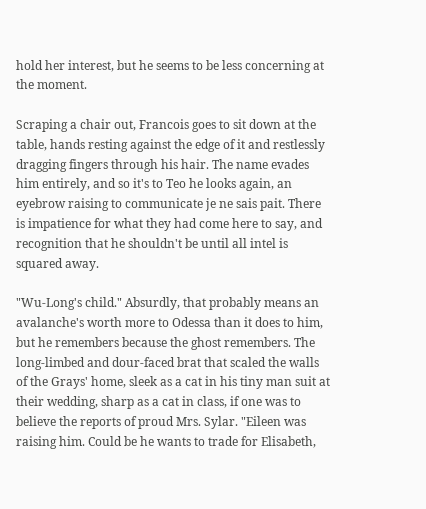hold her interest, but he seems to be less concerning at the moment.

Scraping a chair out, Francois goes to sit down at the table, hands resting against the edge of it and restlessly dragging fingers through his hair. The name evades him entirely, and so it's to Teo he looks again, an eyebrow raising to communicate je ne sais pait. There is impatience for what they had come here to say, and recognition that he shouldn't be until all intel is squared away.

"Wu-Long's child." Absurdly, that probably means an avalanche's worth more to Odessa than it does to him, but he remembers because the ghost remembers. The long-limbed and dour-faced brat that scaled the walls of the Grays' home, sleek as a cat in his tiny man suit at their wedding, sharp as a cat in class, if one was to believe the reports of proud Mrs. Sylar. "Eileen was raising him. Could be he wants to trade for Elisabeth,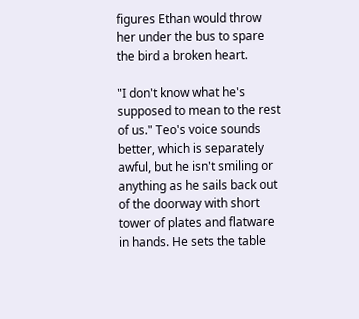figures Ethan would throw her under the bus to spare the bird a broken heart.

"I don't know what he's supposed to mean to the rest of us." Teo's voice sounds better, which is separately awful, but he isn't smiling or anything as he sails back out of the doorway with short tower of plates and flatware in hands. He sets the table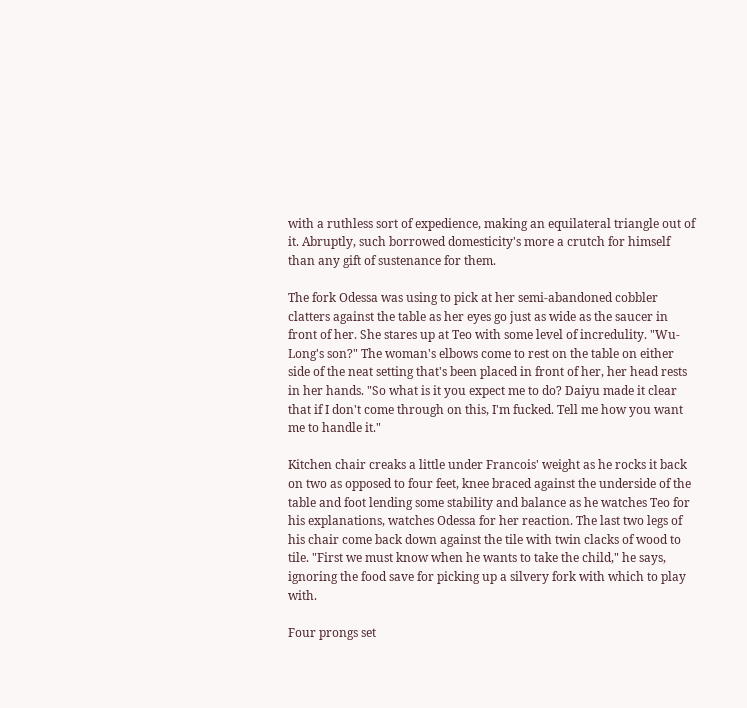with a ruthless sort of expedience, making an equilateral triangle out of it. Abruptly, such borrowed domesticity's more a crutch for himself than any gift of sustenance for them.

The fork Odessa was using to pick at her semi-abandoned cobbler clatters against the table as her eyes go just as wide as the saucer in front of her. She stares up at Teo with some level of incredulity. "Wu-Long's son?" The woman's elbows come to rest on the table on either side of the neat setting that's been placed in front of her, her head rests in her hands. "So what is it you expect me to do? Daiyu made it clear that if I don't come through on this, I'm fucked. Tell me how you want me to handle it."

Kitchen chair creaks a little under Francois' weight as he rocks it back on two as opposed to four feet, knee braced against the underside of the table and foot lending some stability and balance as he watches Teo for his explanations, watches Odessa for her reaction. The last two legs of his chair come back down against the tile with twin clacks of wood to tile. "First we must know when he wants to take the child," he says, ignoring the food save for picking up a silvery fork with which to play with.

Four prongs set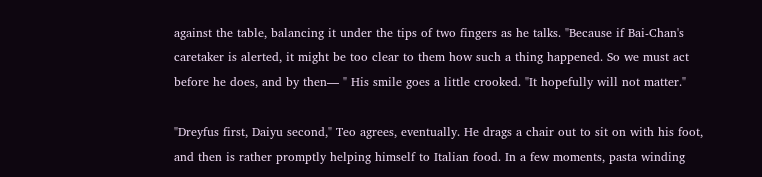against the table, balancing it under the tips of two fingers as he talks. "Because if Bai-Chan's caretaker is alerted, it might be too clear to them how such a thing happened. So we must act before he does, and by then— " His smile goes a little crooked. "It hopefully will not matter."

"Dreyfus first, Daiyu second," Teo agrees, eventually. He drags a chair out to sit on with his foot, and then is rather promptly helping himself to Italian food. In a few moments, pasta winding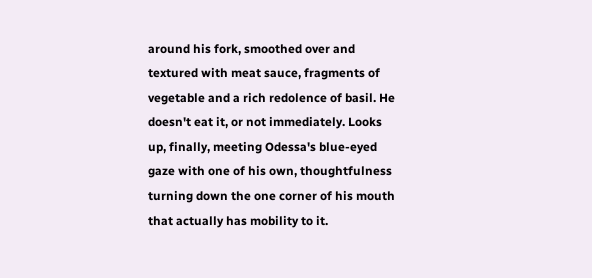around his fork, smoothed over and textured with meat sauce, fragments of vegetable and a rich redolence of basil. He doesn't eat it, or not immediately. Looks up, finally, meeting Odessa's blue-eyed gaze with one of his own, thoughtfulness turning down the one corner of his mouth that actually has mobility to it.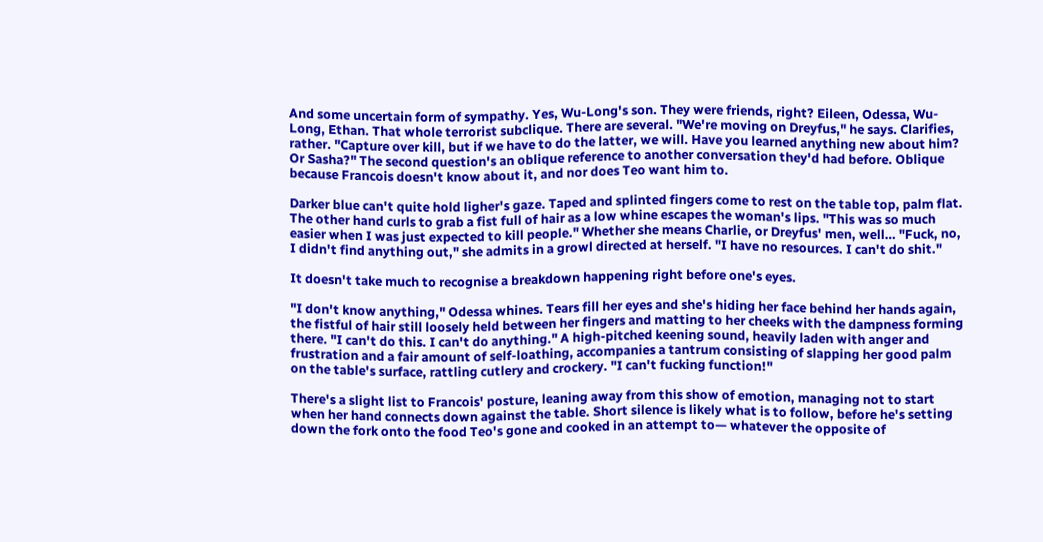And some uncertain form of sympathy. Yes, Wu-Long's son. They were friends, right? Eileen, Odessa, Wu-Long, Ethan. That whole terrorist subclique. There are several. "We're moving on Dreyfus," he says. Clarifies, rather. "Capture over kill, but if we have to do the latter, we will. Have you learned anything new about him? Or Sasha?" The second question's an oblique reference to another conversation they'd had before. Oblique because Francois doesn't know about it, and nor does Teo want him to.

Darker blue can't quite hold ligher's gaze. Taped and splinted fingers come to rest on the table top, palm flat. The other hand curls to grab a fist full of hair as a low whine escapes the woman's lips. "This was so much easier when I was just expected to kill people." Whether she means Charlie, or Dreyfus' men, well… "Fuck, no, I didn't find anything out," she admits in a growl directed at herself. "I have no resources. I can't do shit."

It doesn't take much to recognise a breakdown happening right before one's eyes.

"I don't know anything," Odessa whines. Tears fill her eyes and she's hiding her face behind her hands again, the fistful of hair still loosely held between her fingers and matting to her cheeks with the dampness forming there. "I can't do this. I can't do anything." A high-pitched keening sound, heavily laden with anger and frustration and a fair amount of self-loathing, accompanies a tantrum consisting of slapping her good palm on the table's surface, rattling cutlery and crockery. "I can't fucking function!"

There's a slight list to Francois' posture, leaning away from this show of emotion, managing not to start when her hand connects down against the table. Short silence is likely what is to follow, before he's setting down the fork onto the food Teo's gone and cooked in an attempt to— whatever the opposite of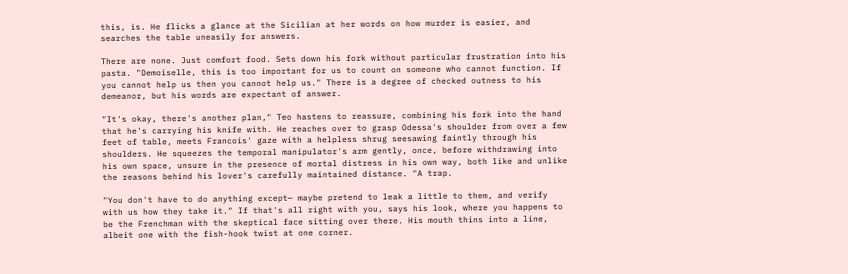this, is. He flicks a glance at the Sicilian at her words on how murder is easier, and searches the table uneasily for answers.

There are none. Just comfort food. Sets down his fork without particular frustration into his pasta. "Demoiselle, this is too important for us to count on someone who cannot function. If you cannot help us then you cannot help us." There is a degree of checked outness to his demeanor, but his words are expectant of answer.

"It's okay, there's another plan," Teo hastens to reassure, combining his fork into the hand that he's carrying his knife with. He reaches over to grasp Odessa's shoulder from over a few feet of table, meets Francois' gaze with a helpless shrug seesawing faintly through his shoulders. He squeezes the temporal manipulator's arm gently, once, before withdrawing into his own space, unsure in the presence of mortal distress in his own way, both like and unlike the reasons behind his lover's carefully maintained distance. "A trap.

"You don't have to do anything except— maybe pretend to leak a little to them, and verify with us how they take it." If that's all right with you, says his look, where you happens to be the Frenchman with the skeptical face sitting over there. His mouth thins into a line, albeit one with the fish-hook twist at one corner.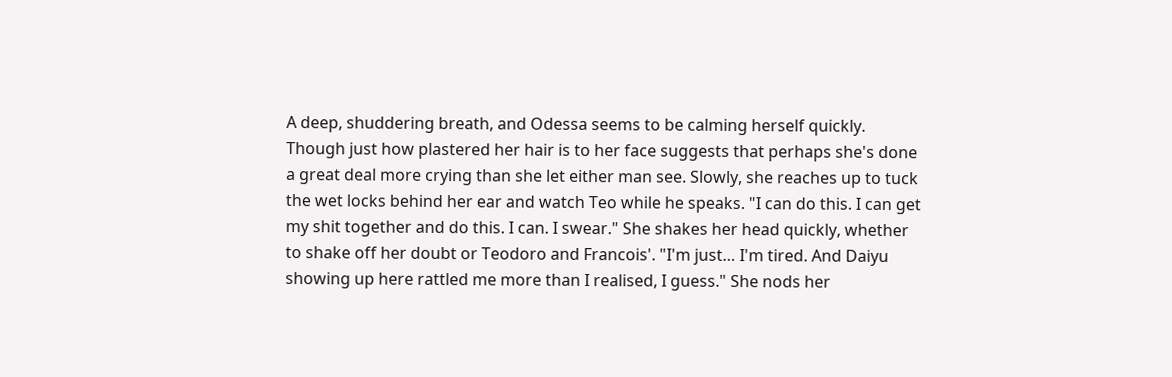A deep, shuddering breath, and Odessa seems to be calming herself quickly. Though just how plastered her hair is to her face suggests that perhaps she's done a great deal more crying than she let either man see. Slowly, she reaches up to tuck the wet locks behind her ear and watch Teo while he speaks. "I can do this. I can get my shit together and do this. I can. I swear." She shakes her head quickly, whether to shake off her doubt or Teodoro and Francois'. "I'm just… I'm tired. And Daiyu showing up here rattled me more than I realised, I guess." She nods her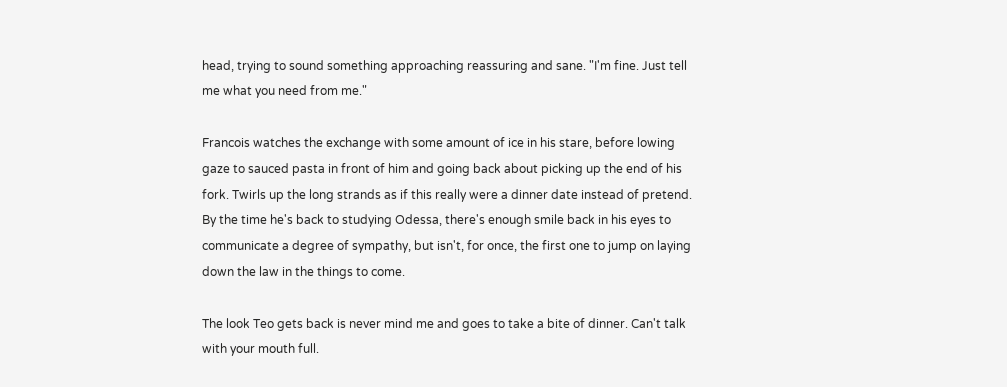head, trying to sound something approaching reassuring and sane. "I'm fine. Just tell me what you need from me."

Francois watches the exchange with some amount of ice in his stare, before lowing gaze to sauced pasta in front of him and going back about picking up the end of his fork. Twirls up the long strands as if this really were a dinner date instead of pretend. By the time he's back to studying Odessa, there's enough smile back in his eyes to communicate a degree of sympathy, but isn't, for once, the first one to jump on laying down the law in the things to come.

The look Teo gets back is never mind me and goes to take a bite of dinner. Can't talk with your mouth full.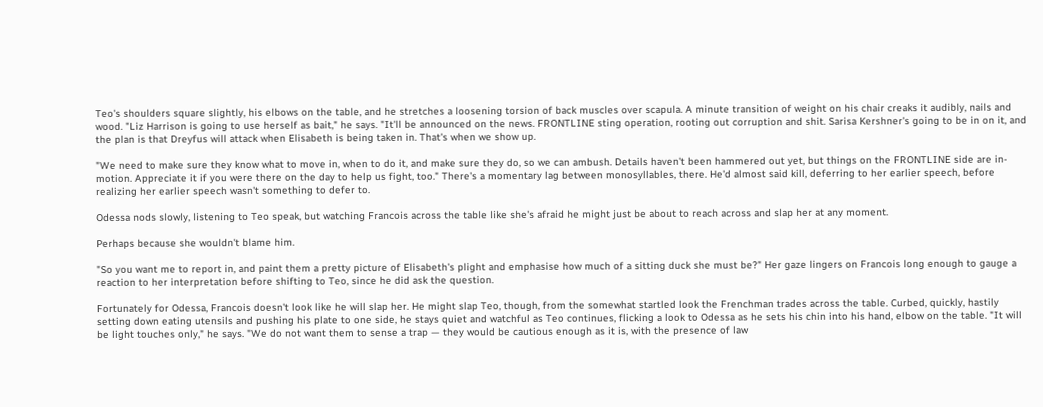Teo's shoulders square slightly, his elbows on the table, and he stretches a loosening torsion of back muscles over scapula. A minute transition of weight on his chair creaks it audibly, nails and wood. "Liz Harrison is going to use herself as bait," he says. "It'll be announced on the news. FRONTLINE sting operation, rooting out corruption and shit. Sarisa Kershner's going to be in on it, and the plan is that Dreyfus will attack when Elisabeth is being taken in. That's when we show up.

"We need to make sure they know what to move in, when to do it, and make sure they do, so we can ambush. Details haven't been hammered out yet, but things on the FRONTLINE side are in-motion. Appreciate it if you were there on the day to help us fight, too." There's a momentary lag between monosyllables, there. He'd almost said kill, deferring to her earlier speech, before realizing her earlier speech wasn't something to defer to.

Odessa nods slowly, listening to Teo speak, but watching Francois across the table like she's afraid he might just be about to reach across and slap her at any moment.

Perhaps because she wouldn't blame him.

"So you want me to report in, and paint them a pretty picture of Elisabeth's plight and emphasise how much of a sitting duck she must be?" Her gaze lingers on Francois long enough to gauge a reaction to her interpretation before shifting to Teo, since he did ask the question.

Fortunately for Odessa, Francois doesn't look like he will slap her. He might slap Teo, though, from the somewhat startled look the Frenchman trades across the table. Curbed, quickly, hastily setting down eating utensils and pushing his plate to one side, he stays quiet and watchful as Teo continues, flicking a look to Odessa as he sets his chin into his hand, elbow on the table. "It will be light touches only," he says. "We do not want them to sense a trap — they would be cautious enough as it is, with the presence of law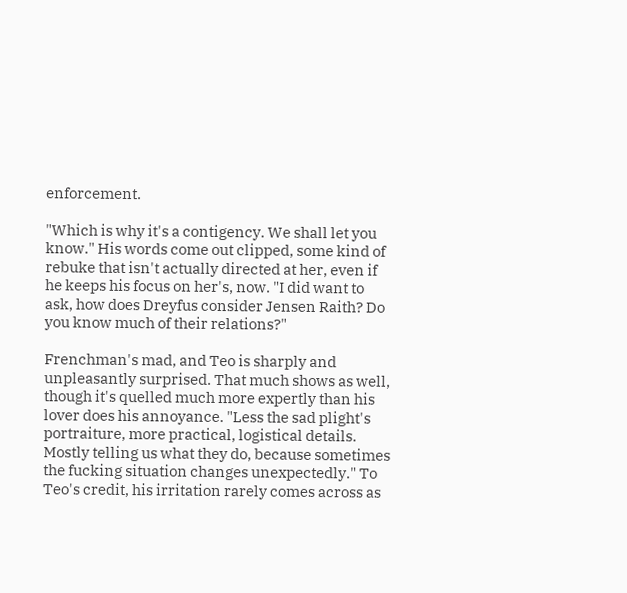enforcement.

"Which is why it's a contigency. We shall let you know." His words come out clipped, some kind of rebuke that isn't actually directed at her, even if he keeps his focus on her's, now. "I did want to ask, how does Dreyfus consider Jensen Raith? Do you know much of their relations?"

Frenchman's mad, and Teo is sharply and unpleasantly surprised. That much shows as well, though it's quelled much more expertly than his lover does his annoyance. "Less the sad plight's portraiture, more practical, logistical details. Mostly telling us what they do, because sometimes the fucking situation changes unexpectedly." To Teo's credit, his irritation rarely comes across as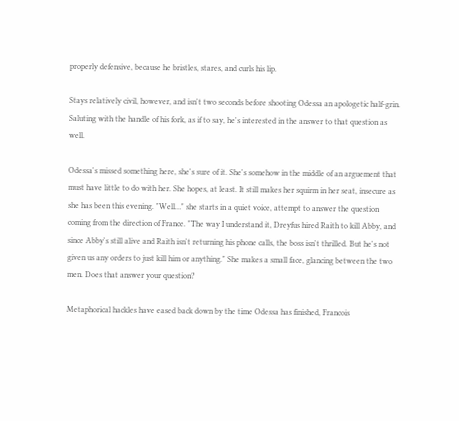properly defensive, because he bristles, stares, and curls his lip.

Stays relatively civil, however, and isn't two seconds before shooting Odessa an apologetic half-grin. Saluting with the handle of his fork, as if to say, he's interested in the answer to that question as well.

Odessa's missed something here, she's sure of it. She's somehow in the middle of an arguement that must have little to do with her. She hopes, at least. It still makes her squirm in her seat, insecure as she has been this evening. "Well…" she starts in a quiet voice, attempt to answer the question coming from the direction of France. "The way I understand it, Dreyfus hired Raith to kill Abby, and since Abby's still alive and Raith isn't returning his phone calls, the boss isn't thrilled. But he's not given us any orders to just kill him or anything." She makes a small face, glancing between the two men. Does that answer your question?

Metaphorical hackles have eased back down by the time Odessa has finished, Francois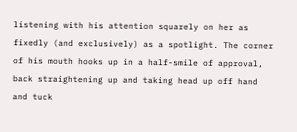listening with his attention squarely on her as fixedly (and exclusively) as a spotlight. The corner of his mouth hooks up in a half-smile of approval, back straightening up and taking head up off hand and tuck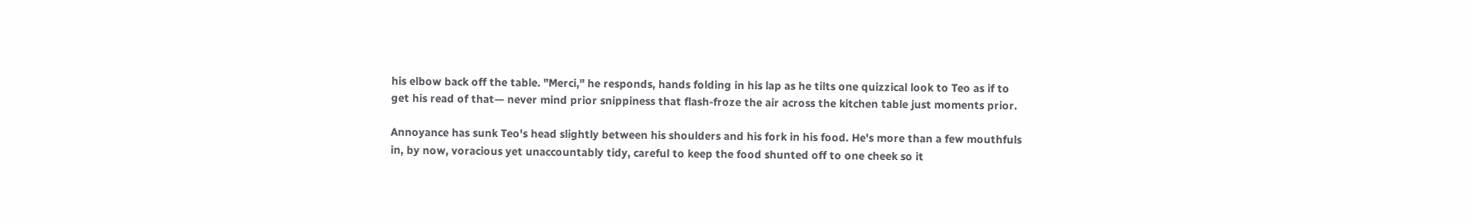his elbow back off the table. "Merci," he responds, hands folding in his lap as he tilts one quizzical look to Teo as if to get his read of that— never mind prior snippiness that flash-froze the air across the kitchen table just moments prior.

Annoyance has sunk Teo's head slightly between his shoulders and his fork in his food. He's more than a few mouthfuls in, by now, voracious yet unaccountably tidy, careful to keep the food shunted off to one cheek so it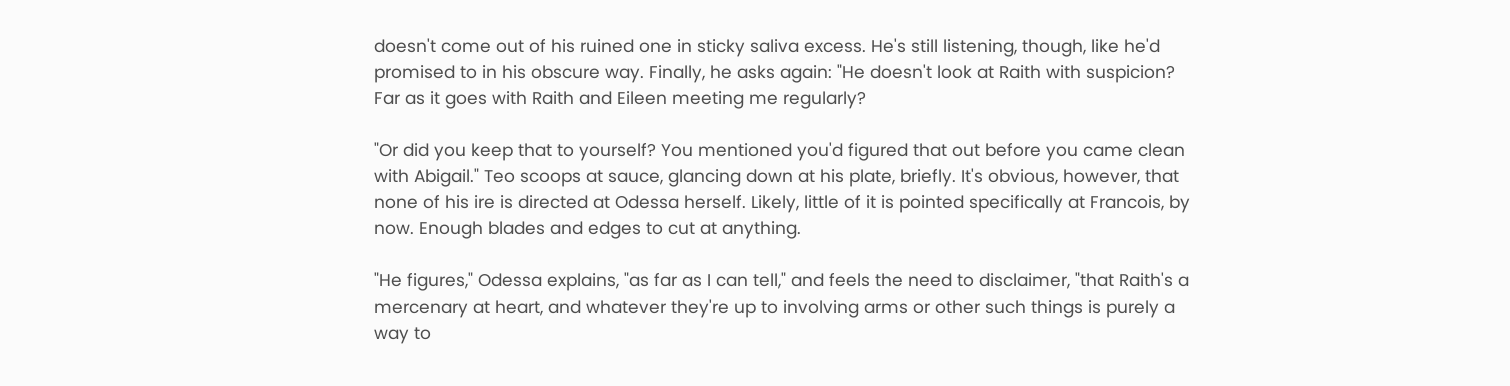doesn't come out of his ruined one in sticky saliva excess. He's still listening, though, like he'd promised to in his obscure way. Finally, he asks again: "He doesn't look at Raith with suspicion? Far as it goes with Raith and Eileen meeting me regularly?

"Or did you keep that to yourself? You mentioned you'd figured that out before you came clean with Abigail." Teo scoops at sauce, glancing down at his plate, briefly. It's obvious, however, that none of his ire is directed at Odessa herself. Likely, little of it is pointed specifically at Francois, by now. Enough blades and edges to cut at anything.

"He figures," Odessa explains, "as far as I can tell," and feels the need to disclaimer, "that Raith's a mercenary at heart, and whatever they're up to involving arms or other such things is purely a way to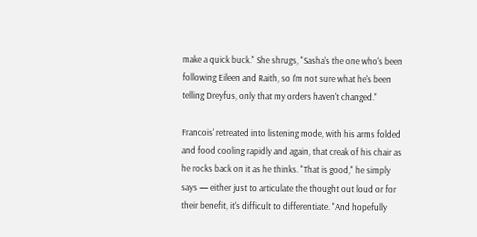make a quick buck." She shrugs, "Sasha's the one who's been following Eileen and Raith, so I'm not sure what he's been telling Dreyfus, only that my orders haven't changed."

Francois' retreated into listening mode, with his arms folded and food cooling rapidly and again, that creak of his chair as he rocks back on it as he thinks. "That is good," he simply says — either just to articulate the thought out loud or for their benefit, it's difficult to differentiate. "And hopefully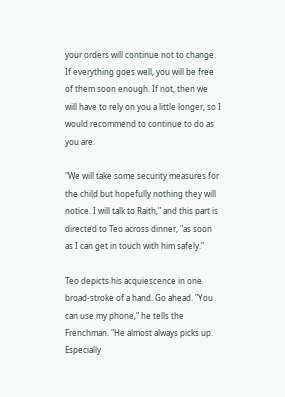your orders will continue not to change. If everything goes well, you will be free of them soon enough. If not, then we will have to rely on you a little longer, so I would recommend to continue to do as you are.

"We will take some security measures for the child but hopefully nothing they will notice. I will talk to Raith," and this part is directed to Teo across dinner, "as soon as I can get in touch with him safely."

Teo depicts his acquiescence in one broad-stroke of a hand. Go ahead. "You can use my phone," he tells the Frenchman. "He almost always picks up. Especially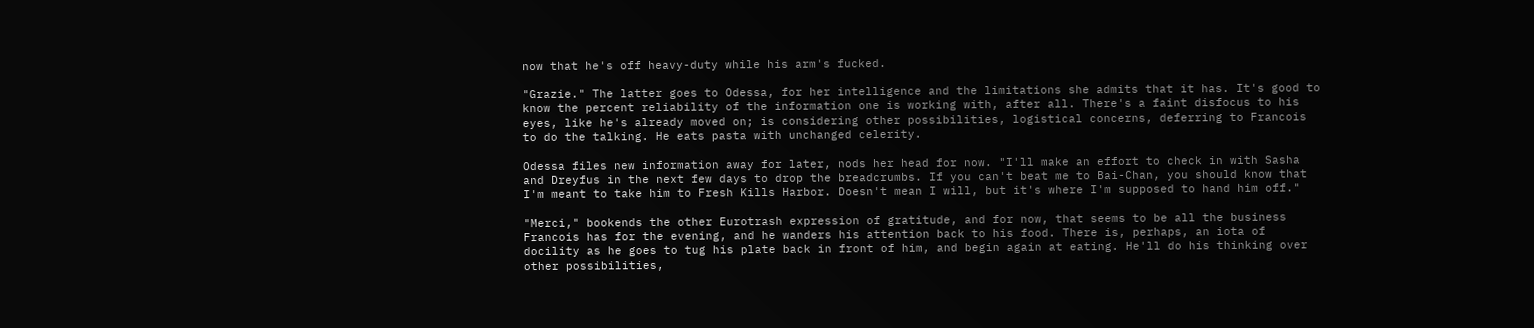now that he's off heavy-duty while his arm's fucked.

"Grazie." The latter goes to Odessa, for her intelligence and the limitations she admits that it has. It's good to know the percent reliability of the information one is working with, after all. There's a faint disfocus to his eyes, like he's already moved on; is considering other possibilities, logistical concerns, deferring to Francois to do the talking. He eats pasta with unchanged celerity.

Odessa files new information away for later, nods her head for now. "I'll make an effort to check in with Sasha and Dreyfus in the next few days to drop the breadcrumbs. If you can't beat me to Bai-Chan, you should know that I'm meant to take him to Fresh Kills Harbor. Doesn't mean I will, but it's where I'm supposed to hand him off."

"Merci," bookends the other Eurotrash expression of gratitude, and for now, that seems to be all the business Francois has for the evening, and he wanders his attention back to his food. There is, perhaps, an iota of docility as he goes to tug his plate back in front of him, and begin again at eating. He'll do his thinking over other possibilities,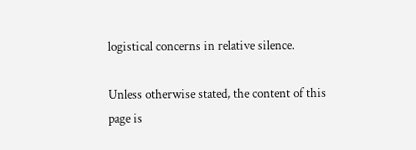logistical concerns in relative silence.

Unless otherwise stated, the content of this page is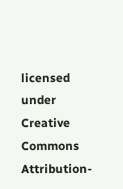licensed under Creative Commons Attribution-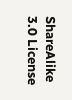ShareAlike 3.0 License